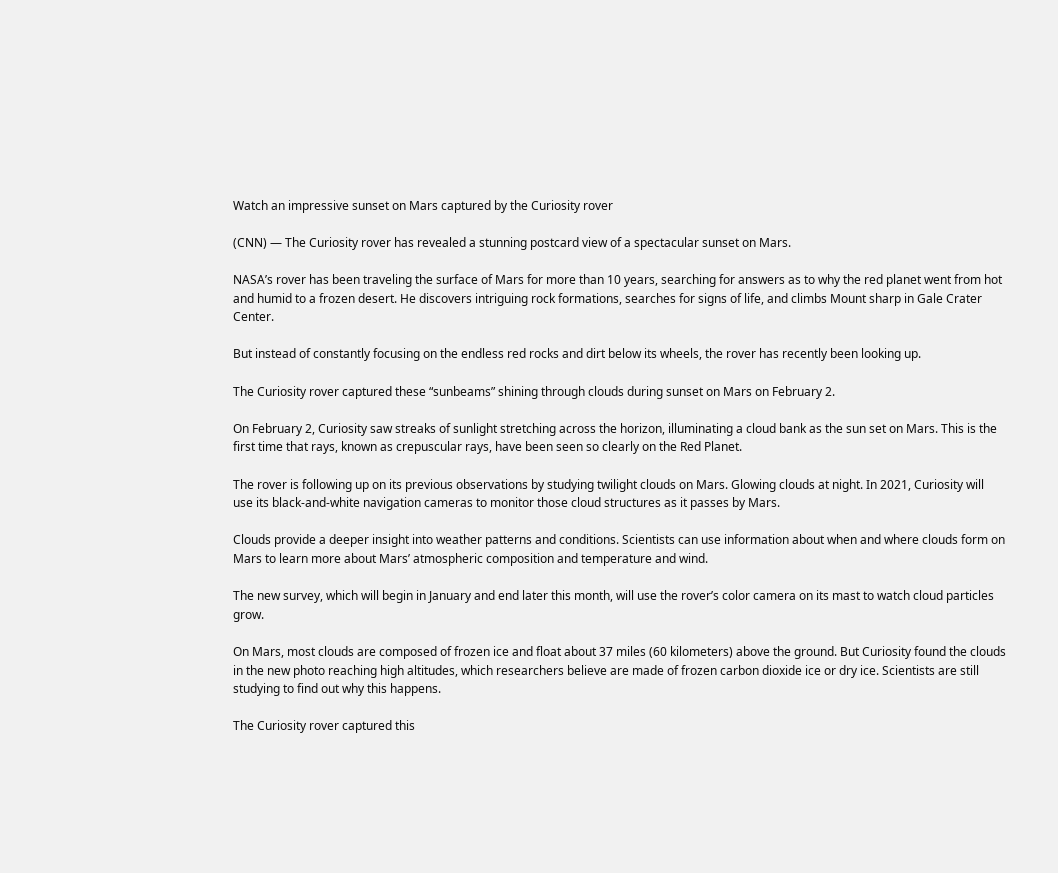Watch an impressive sunset on Mars captured by the Curiosity rover

(CNN) — The Curiosity rover has revealed a stunning postcard view of a spectacular sunset on Mars.

NASA’s rover has been traveling the surface of Mars for more than 10 years, searching for answers as to why the red planet went from hot and humid to a frozen desert. He discovers intriguing rock formations, searches for signs of life, and climbs Mount sharp in Gale Crater Center.

But instead of constantly focusing on the endless red rocks and dirt below its wheels, the rover has recently been looking up.

The Curiosity rover captured these “sunbeams” shining through clouds during sunset on Mars on February 2.

On February 2, Curiosity saw streaks of sunlight stretching across the horizon, illuminating a cloud bank as the sun set on Mars. This is the first time that rays, known as crepuscular rays, have been seen so clearly on the Red Planet.

The rover is following up on its previous observations by studying twilight clouds on Mars. Glowing clouds at night. In 2021, Curiosity will use its black-and-white navigation cameras to monitor those cloud structures as it passes by Mars.

Clouds provide a deeper insight into weather patterns and conditions. Scientists can use information about when and where clouds form on Mars to learn more about Mars’ atmospheric composition and temperature and wind.

The new survey, which will begin in January and end later this month, will use the rover’s color camera on its mast to watch cloud particles grow.

On Mars, most clouds are composed of frozen ice and float about 37 miles (60 kilometers) above the ground. But Curiosity found the clouds in the new photo reaching high altitudes, which researchers believe are made of frozen carbon dioxide ice or dry ice. Scientists are still studying to find out why this happens.

The Curiosity rover captured this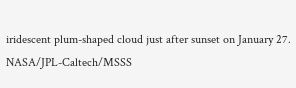iridescent plum-shaped cloud just after sunset on January 27. NASA/JPL-Caltech/MSSS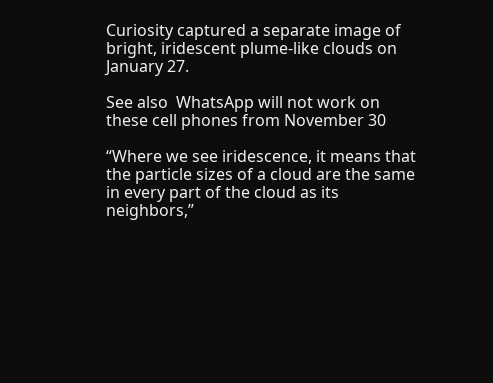Curiosity captured a separate image of bright, iridescent plume-like clouds on January 27.

See also  WhatsApp will not work on these cell phones from November 30

“Where we see iridescence, it means that the particle sizes of a cloud are the same in every part of the cloud as its neighbors,”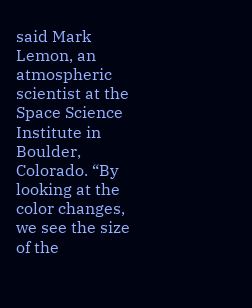said Mark Lemon, an atmospheric scientist at the Space Science Institute in Boulder, Colorado. “By looking at the color changes, we see the size of the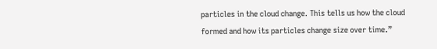particles in the cloud change. This tells us how the cloud formed and how its particles change size over time.”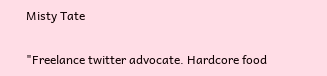Misty Tate

"Freelance twitter advocate. Hardcore food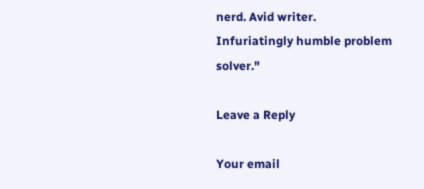nerd. Avid writer. Infuriatingly humble problem solver."

Leave a Reply

Your email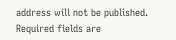address will not be published. Required fields are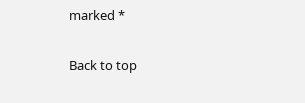marked *

Back to top